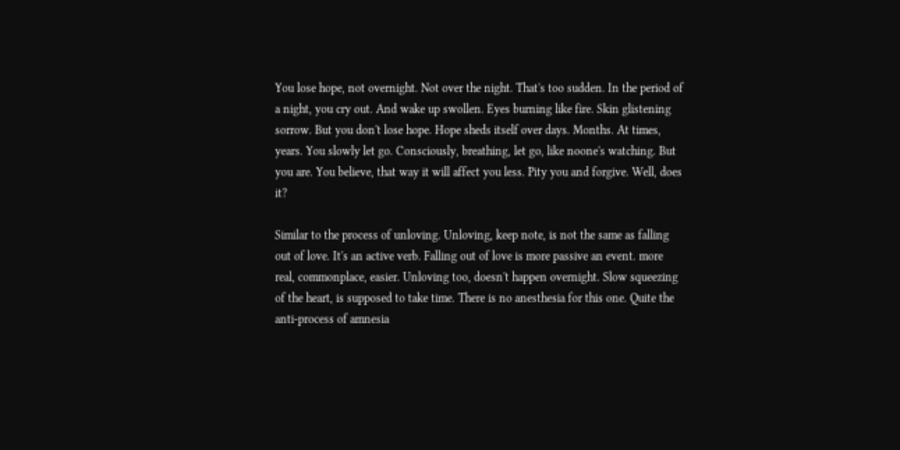You lose hope, not overnight. Not over the night. That's too sudden. In the period of a night, you cry out. And wake up swollen. Eyes burning like fire. Skin glistening sorrow. But you don't lose hope. Hope sheds itself over days. Months. At times, years. You slowly let go. Consciously, breathing, let go, like noone's watching. But you are. You believe, that way it will affect you less. Pity you and forgive. Well, does it?

Similar to the process of unloving. Unloving, keep note, is not the same as falling out of love. It's an active verb. Falling out of love is more passive an event. more real, commonplace, easier. Unloving too, doesn't happen overnight. Slow squeezing of the heart, is supposed to take time. There is no anesthesia for this one. Quite the anti-process of amnesia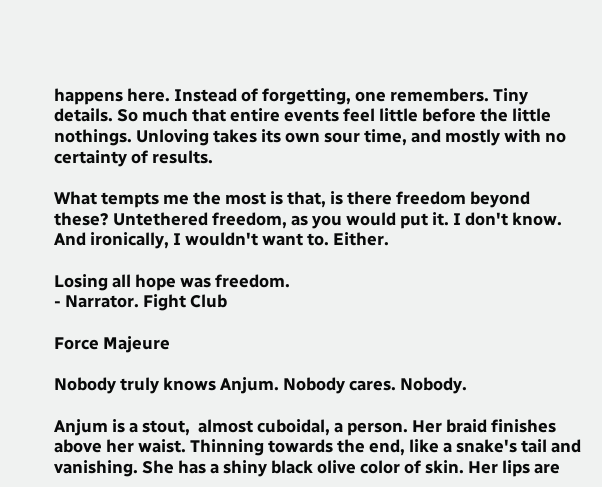happens here. Instead of forgetting, one remembers. Tiny details. So much that entire events feel little before the little nothings. Unloving takes its own sour time, and mostly with no certainty of results.

What tempts me the most is that, is there freedom beyond these? Untethered freedom, as you would put it. I don't know. And ironically, I wouldn't want to. Either.

Losing all hope was freedom.
- Narrator. Fight Club

Force Majeure

Nobody truly knows Anjum. Nobody cares. Nobody.

Anjum is a stout,  almost cuboidal, a person. Her braid finishes above her waist. Thinning towards the end, like a snake's tail and vanishing. She has a shiny black olive color of skin. Her lips are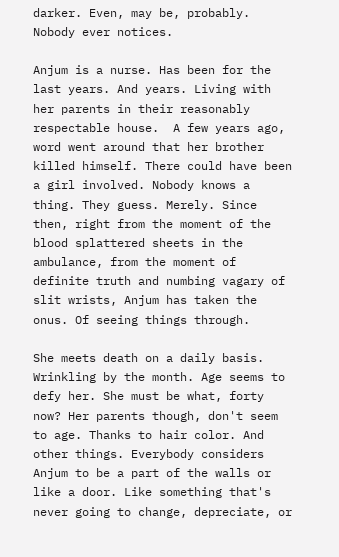darker. Even, may be, probably. Nobody ever notices.

Anjum is a nurse. Has been for the last years. And years. Living with her parents in their reasonably respectable house.  A few years ago, word went around that her brother killed himself. There could have been a girl involved. Nobody knows a thing. They guess. Merely. Since then, right from the moment of the blood splattered sheets in the ambulance, from the moment of definite truth and numbing vagary of slit wrists, Anjum has taken the onus. Of seeing things through.

She meets death on a daily basis. Wrinkling by the month. Age seems to defy her. She must be what, forty now? Her parents though, don't seem to age. Thanks to hair color. And other things. Everybody considers Anjum to be a part of the walls or like a door. Like something that's never going to change, depreciate, or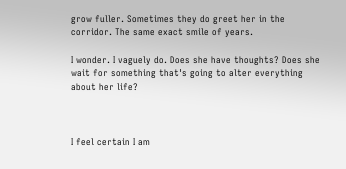grow fuller. Sometimes they do greet her in the corridor. The same exact smile of years.

I wonder. I vaguely do. Does she have thoughts? Does she wait for something that's going to alter everything about her life?



I feel certain I am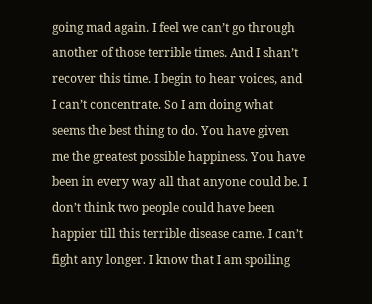going mad again. I feel we can’t go through another of those terrible times. And I shan’t recover this time. I begin to hear voices, and I can’t concentrate. So I am doing what seems the best thing to do. You have given me the greatest possible happiness. You have been in every way all that anyone could be. I don’t think two people could have been happier till this terrible disease came. I can’t fight any longer. I know that I am spoiling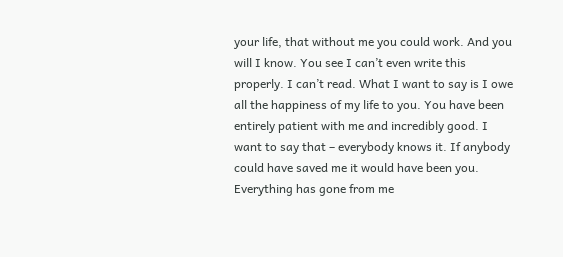your life, that without me you could work. And you will I know. You see I can’t even write this properly. I can’t read. What I want to say is I owe all the happiness of my life to you. You have been entirely patient with me and incredibly good. I want to say that – everybody knows it. If anybody could have saved me it would have been you. Everything has gone from me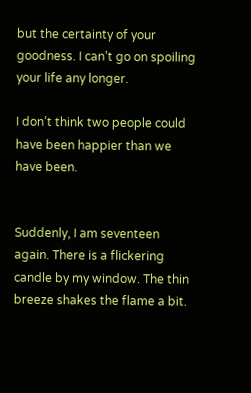but the certainty of your goodness. I can’t go on spoiling your life any longer.

I don’t think two people could have been happier than we have been.


Suddenly, I am seventeen again. There is a flickering candle by my window. The thin breeze shakes the flame a bit.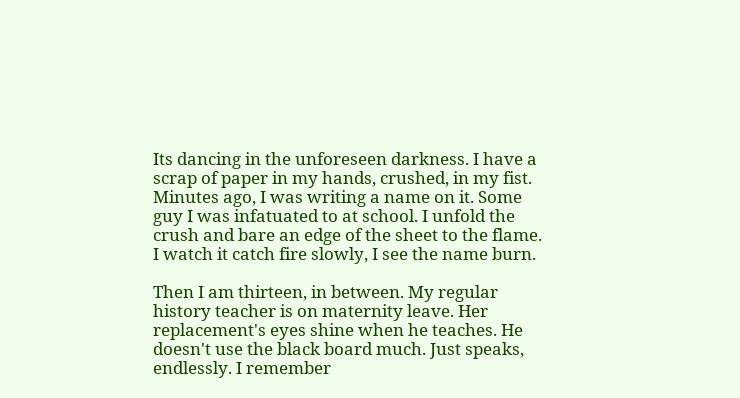Its dancing in the unforeseen darkness. I have a scrap of paper in my hands, crushed, in my fist. Minutes ago, I was writing a name on it. Some guy I was infatuated to at school. I unfold the crush and bare an edge of the sheet to the flame. I watch it catch fire slowly, I see the name burn.

Then I am thirteen, in between. My regular history teacher is on maternity leave. Her replacement's eyes shine when he teaches. He doesn't use the black board much. Just speaks, endlessly. I remember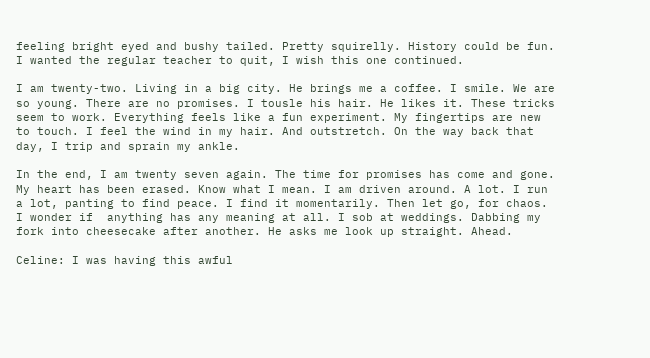feeling bright eyed and bushy tailed. Pretty squirelly. History could be fun. I wanted the regular teacher to quit, I wish this one continued.

I am twenty-two. Living in a big city. He brings me a coffee. I smile. We are so young. There are no promises. I tousle his hair. He likes it. These tricks seem to work. Everything feels like a fun experiment. My fingertips are new to touch. I feel the wind in my hair. And outstretch. On the way back that day, I trip and sprain my ankle.

In the end, I am twenty seven again. The time for promises has come and gone. My heart has been erased. Know what I mean. I am driven around. A lot. I run a lot, panting to find peace. I find it momentarily. Then let go, for chaos. I wonder if  anything has any meaning at all. I sob at weddings. Dabbing my fork into cheesecake after another. He asks me look up straight. Ahead.

Celine: I was having this awful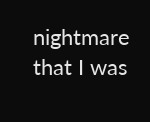nightmare that I was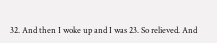32. And then I woke up and I was 23. So relieved. And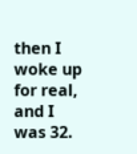then I woke up for real, and I was 32.